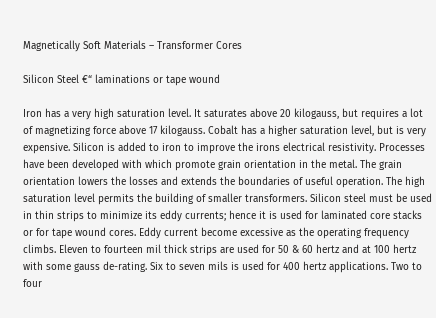Magnetically Soft Materials – Transformer Cores

Silicon Steel €“ laminations or tape wound

Iron has a very high saturation level. It saturates above 20 kilogauss, but requires a lot of magnetizing force above 17 kilogauss. Cobalt has a higher saturation level, but is very expensive. Silicon is added to iron to improve the irons electrical resistivity. Processes have been developed with which promote grain orientation in the metal. The grain orientation lowers the losses and extends the boundaries of useful operation. The high saturation level permits the building of smaller transformers. Silicon steel must be used in thin strips to minimize its eddy currents; hence it is used for laminated core stacks or for tape wound cores. Eddy current become excessive as the operating frequency climbs. Eleven to fourteen mil thick strips are used for 50 & 60 hertz and at 100 hertz with some gauss de-rating. Six to seven mils is used for 400 hertz applications. Two to four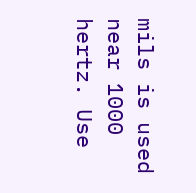mils is used near 1000 hertz. Use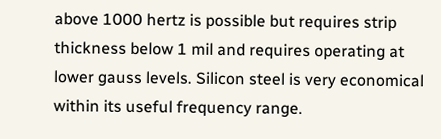above 1000 hertz is possible but requires strip thickness below 1 mil and requires operating at lower gauss levels. Silicon steel is very economical within its useful frequency range.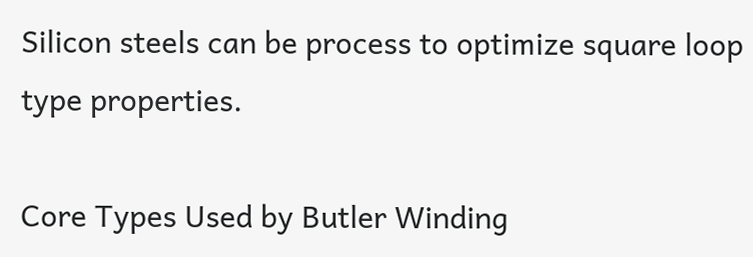Silicon steels can be process to optimize square loop type properties.

Core Types Used by Butler Winding